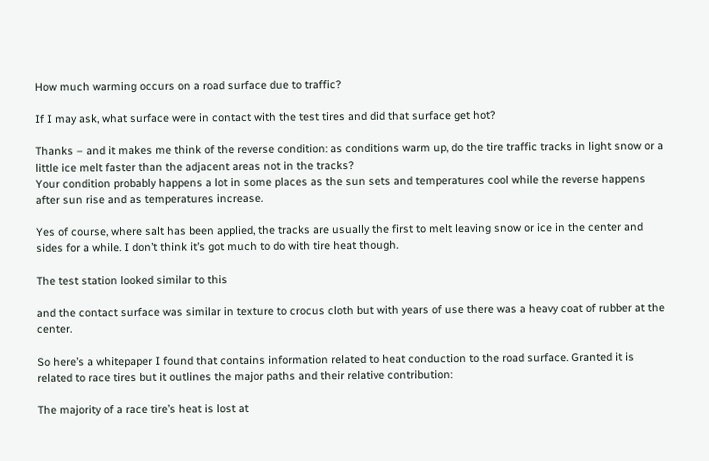How much warming occurs on a road surface due to traffic?

If I may ask, what surface were in contact with the test tires and did that surface get hot?

Thanks – and it makes me think of the reverse condition: as conditions warm up, do the tire traffic tracks in light snow or a little ice melt faster than the adjacent areas not in the tracks?
Your condition probably happens a lot in some places as the sun sets and temperatures cool while the reverse happens after sun rise and as temperatures increase.

Yes of course, where salt has been applied, the tracks are usually the first to melt leaving snow or ice in the center and sides for a while. I don’t think it’s got much to do with tire heat though.

The test station looked similar to this

and the contact surface was similar in texture to crocus cloth but with years of use there was a heavy coat of rubber at the center.

So here’s a whitepaper I found that contains information related to heat conduction to the road surface. Granted it is related to race tires but it outlines the major paths and their relative contribution:

The majority of a race tire’s heat is lost at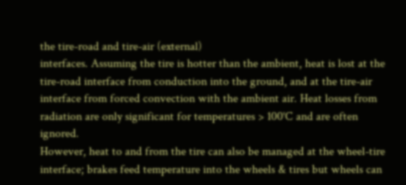the tire-road and tire-air (external)
interfaces. Assuming the tire is hotter than the ambient, heat is lost at the
tire-road interface from conduction into the ground, and at the tire-air
interface from forced convection with the ambient air. Heat losses from
radiation are only significant for temperatures > 100˚C and are often ignored.
However, heat to and from the tire can also be managed at the wheel-tire
interface; brakes feed temperature into the wheels & tires but wheels can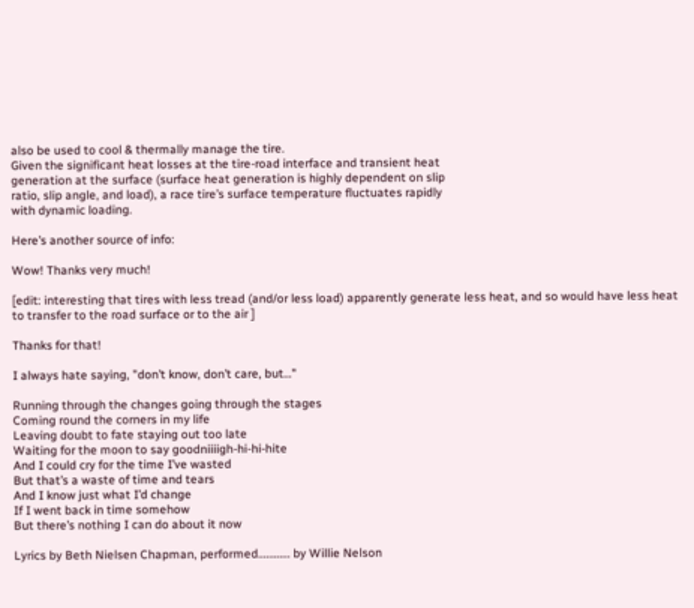also be used to cool & thermally manage the tire.
Given the significant heat losses at the tire-road interface and transient heat
generation at the surface (surface heat generation is highly dependent on slip
ratio, slip angle, and load), a race tire’s surface temperature fluctuates rapidly
with dynamic loading.

Here’s another source of info:

Wow! Thanks very much!

[edit: interesting that tires with less tread (and/or less load) apparently generate less heat, and so would have less heat to transfer to the road surface or to the air ]

Thanks for that!

I always hate saying, "don’t know, don’t care, but…"

Running through the changes going through the stages
Coming round the corners in my life
Leaving doubt to fate staying out too late
Waiting for the moon to say goodniiiigh-hi-hi-hite
And I could cry for the time I’ve wasted
But that’s a waste of time and tears
And I know just what I’d change
If I went back in time somehow
But there’s nothing I can do about it now

Lyrics by Beth Nielsen Chapman, performed………… by Willie Nelson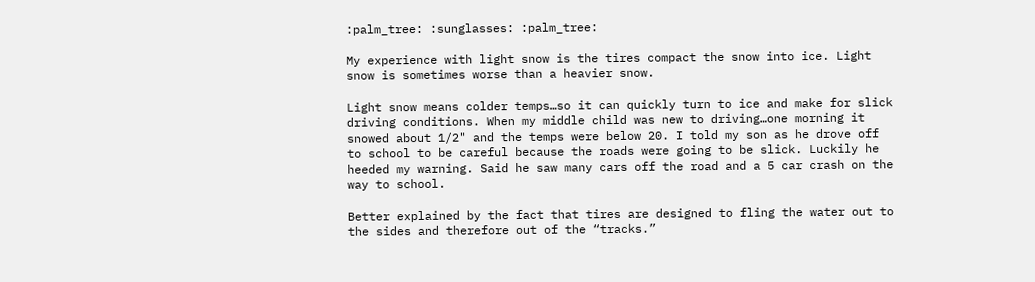:palm_tree: :sunglasses: :palm_tree:

My experience with light snow is the tires compact the snow into ice. Light snow is sometimes worse than a heavier snow.

Light snow means colder temps…so it can quickly turn to ice and make for slick driving conditions. When my middle child was new to driving…one morning it snowed about 1/2" and the temps were below 20. I told my son as he drove off to school to be careful because the roads were going to be slick. Luckily he heeded my warning. Said he saw many cars off the road and a 5 car crash on the way to school.

Better explained by the fact that tires are designed to fling the water out to the sides and therefore out of the “tracks.”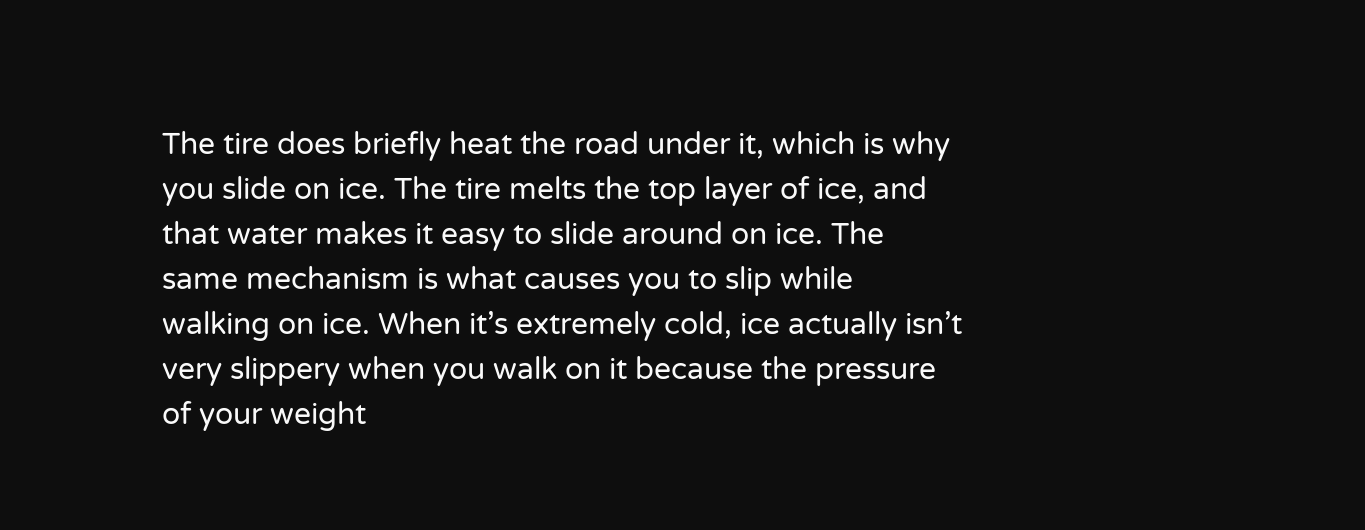The tire does briefly heat the road under it, which is why you slide on ice. The tire melts the top layer of ice, and that water makes it easy to slide around on ice. The same mechanism is what causes you to slip while walking on ice. When it’s extremely cold, ice actually isn’t very slippery when you walk on it because the pressure of your weight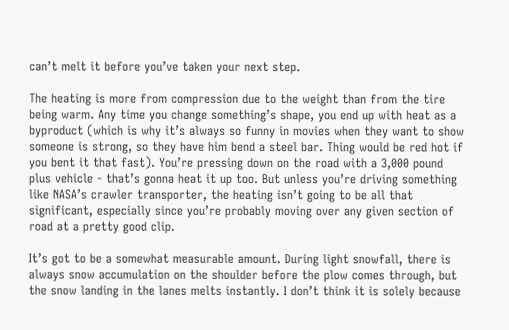can’t melt it before you’ve taken your next step.

The heating is more from compression due to the weight than from the tire being warm. Any time you change something’s shape, you end up with heat as a byproduct (which is why it’s always so funny in movies when they want to show someone is strong, so they have him bend a steel bar. Thing would be red hot if you bent it that fast). You’re pressing down on the road with a 3,000 pound plus vehicle - that’s gonna heat it up too. But unless you’re driving something like NASA’s crawler transporter, the heating isn’t going to be all that significant, especially since you’re probably moving over any given section of road at a pretty good clip.

It’s got to be a somewhat measurable amount. During light snowfall, there is always snow accumulation on the shoulder before the plow comes through, but the snow landing in the lanes melts instantly. I don’t think it is solely because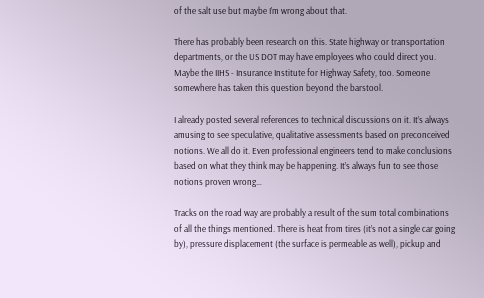of the salt use but maybe I’m wrong about that.

There has probably been research on this. State highway or transportation departments, or the US DOT may have employees who could direct you. Maybe the IIHS - Insurance Institute for Highway Safety, too. Someone somewhere has taken this question beyond the barstool.

I already posted several references to technical discussions on it. It’s always amusing to see speculative, qualitative assessments based on preconceived notions. We all do it. Even professional engineers tend to make conclusions based on what they think may be happening. It’s always fun to see those notions proven wrong…

Tracks on the road way are probably a result of the sum total combinations of all the things mentioned. There is heat from tires (it’s not a single car going by), pressure displacement (the surface is permeable as well), pickup and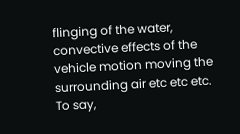flinging of the water, convective effects of the vehicle motion moving the surrounding air etc etc etc. To say,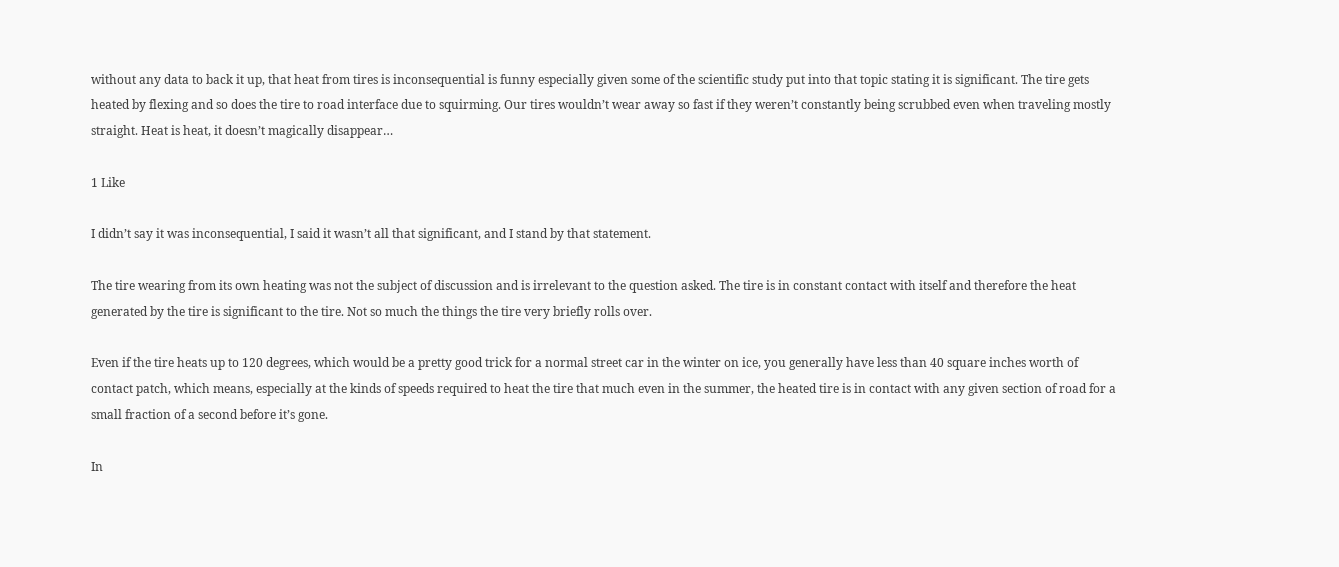without any data to back it up, that heat from tires is inconsequential is funny especially given some of the scientific study put into that topic stating it is significant. The tire gets heated by flexing and so does the tire to road interface due to squirming. Our tires wouldn’t wear away so fast if they weren’t constantly being scrubbed even when traveling mostly straight. Heat is heat, it doesn’t magically disappear…

1 Like

I didn’t say it was inconsequential, I said it wasn’t all that significant, and I stand by that statement.

The tire wearing from its own heating was not the subject of discussion and is irrelevant to the question asked. The tire is in constant contact with itself and therefore the heat generated by the tire is significant to the tire. Not so much the things the tire very briefly rolls over.

Even if the tire heats up to 120 degrees, which would be a pretty good trick for a normal street car in the winter on ice, you generally have less than 40 square inches worth of contact patch, which means, especially at the kinds of speeds required to heat the tire that much even in the summer, the heated tire is in contact with any given section of road for a small fraction of a second before it’s gone.

In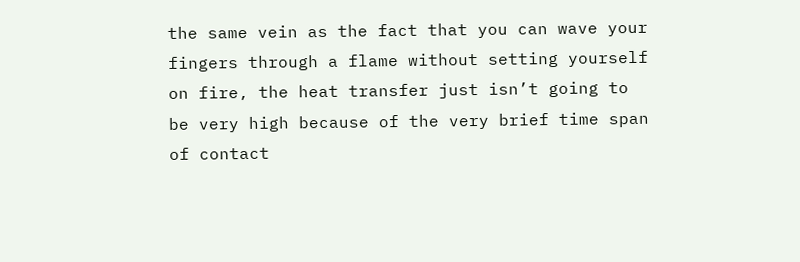the same vein as the fact that you can wave your fingers through a flame without setting yourself on fire, the heat transfer just isn’t going to be very high because of the very brief time span of contact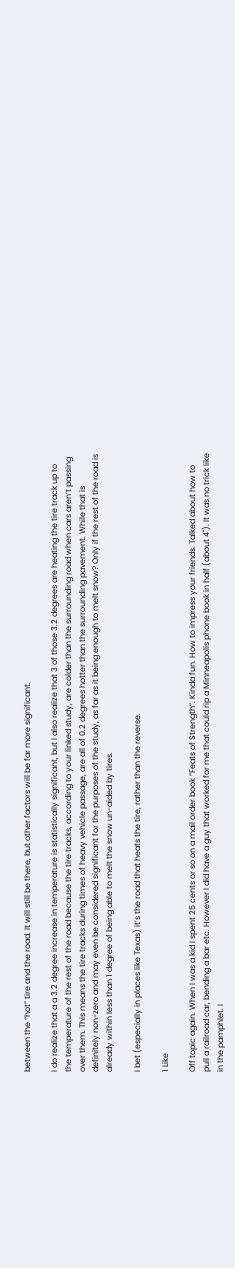between the “hot” tire and the road. It will still be there, but other factors will be far more significant.

I do realize that a a 3.2 degree increase in temperature is statistically significant, but I also realize that 3 of those 3.2 degrees are heating the tire track up to the temperature of the rest of the road because the tire tracks, according to your linked study, are colder than the surrounding road when cars aren’t passing over them. This means the tire tracks during times of heavy vehicle passage, are all of 0.2 degrees hotter than the surrounding pavement. While that is definitely non-zero and may even be considered significant for the purposes of the study, as far as it being enough to melt snow? Only if the rest of the road is already within less than 1 degree of being able to melt the snow un-aided by tires.

I bet (especially in places like Texas) it’s the road that heats the tire, rather than the reverse.

1 Like

Off topic again. When I was a kid I spent 25 cents or so on a mail order book “Feats of Strength”. Kinda fun. How to impress your friends. Talked about how to pull a railroad car, bending a bar etc. However I did have a guy that worked for me that could rip a Minneapolis phone book in half (about 4"). It was no trick like in the pamphlet. I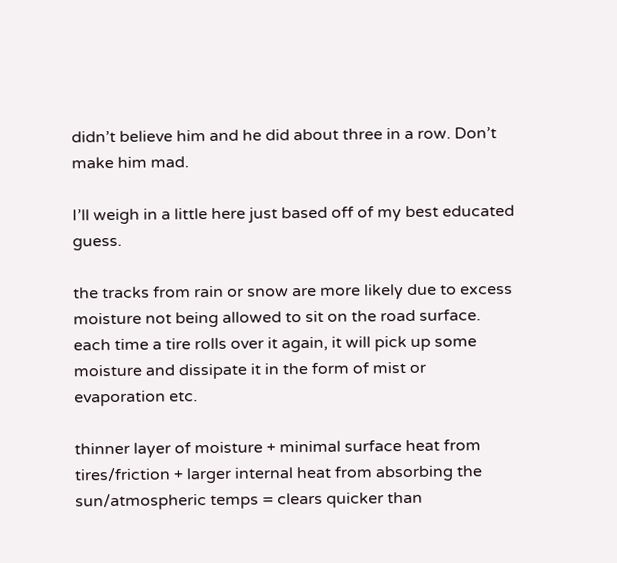didn’t believe him and he did about three in a row. Don’t make him mad.

I’ll weigh in a little here just based off of my best educated guess.

the tracks from rain or snow are more likely due to excess moisture not being allowed to sit on the road surface. each time a tire rolls over it again, it will pick up some moisture and dissipate it in the form of mist or evaporation etc.

thinner layer of moisture + minimal surface heat from tires/friction + larger internal heat from absorbing the sun/atmospheric temps = clears quicker than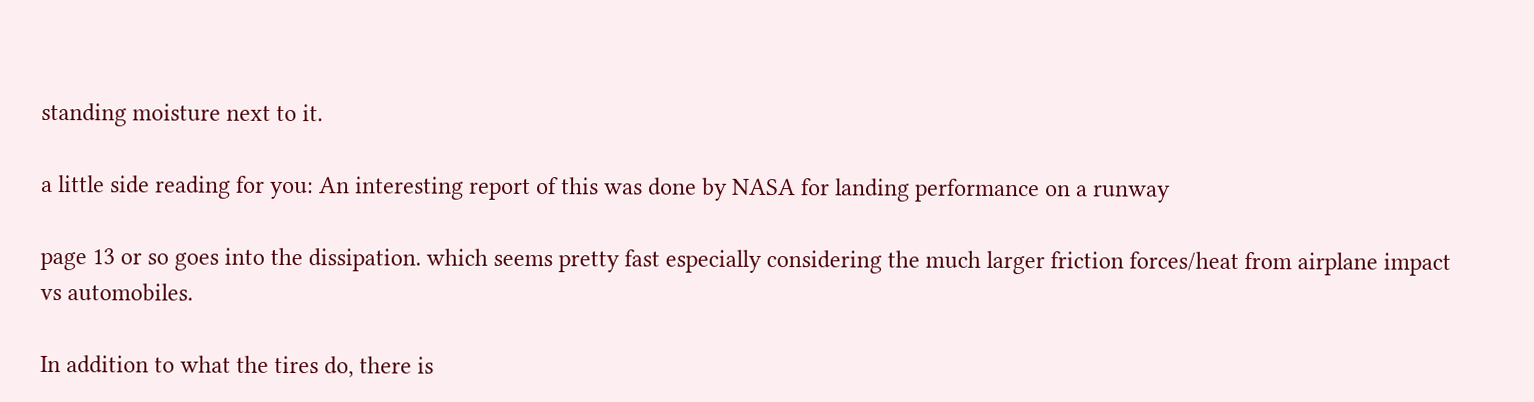standing moisture next to it.

a little side reading for you: An interesting report of this was done by NASA for landing performance on a runway

page 13 or so goes into the dissipation. which seems pretty fast especially considering the much larger friction forces/heat from airplane impact vs automobiles.

In addition to what the tires do, there is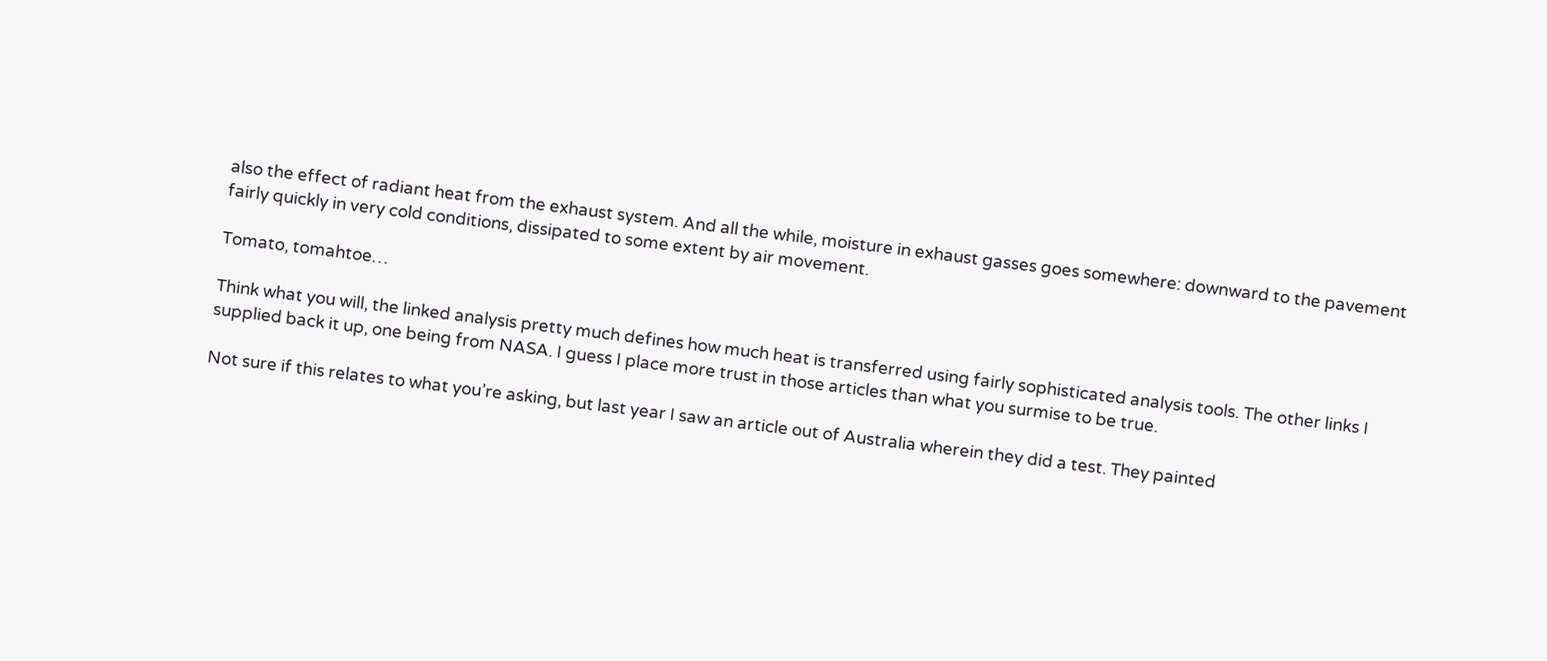also the effect of radiant heat from the exhaust system. And all the while, moisture in exhaust gasses goes somewhere: downward to the pavement fairly quickly in very cold conditions, dissipated to some extent by air movement.

Tomato, tomahtoe…

Think what you will, the linked analysis pretty much defines how much heat is transferred using fairly sophisticated analysis tools. The other links I supplied back it up, one being from NASA. I guess I place more trust in those articles than what you surmise to be true.

Not sure if this relates to what you’re asking, but last year I saw an article out of Australia wherein they did a test. They painted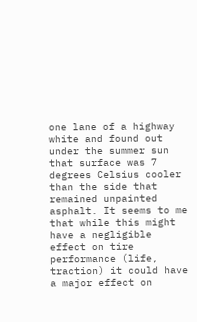one lane of a highway white and found out under the summer sun that surface was 7 degrees Celsius cooler than the side that remained unpainted asphalt. It seems to me that while this might have a negligible effect on tire performance (life, traction) it could have a major effect on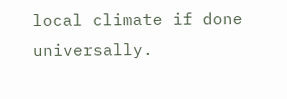local climate if done universally.